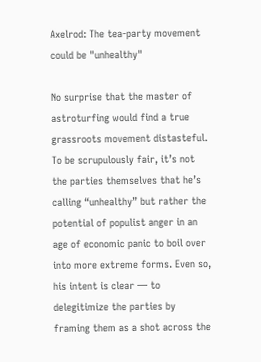Axelrod: The tea-party movement could be "unhealthy"

No surprise that the master of astroturfing would find a true grassroots movement distasteful. To be scrupulously fair, it’s not the parties themselves that he’s calling “unhealthy” but rather the potential of populist anger in an age of economic panic to boil over into more extreme forms. Even so, his intent is clear — to delegitimize the parties by framing them as a shot across the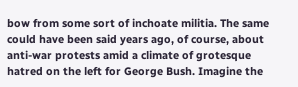bow from some sort of inchoate militia. The same could have been said years ago, of course, about anti-war protests amid a climate of grotesque hatred on the left for George Bush. Imagine the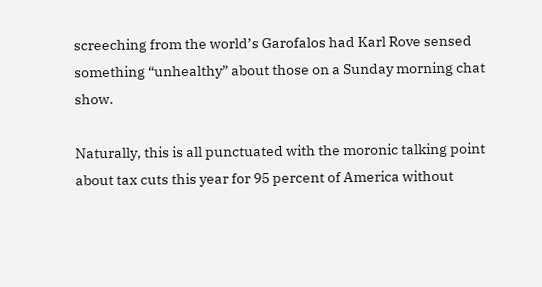screeching from the world’s Garofalos had Karl Rove sensed something “unhealthy” about those on a Sunday morning chat show.

Naturally, this is all punctuated with the moronic talking point about tax cuts this year for 95 percent of America without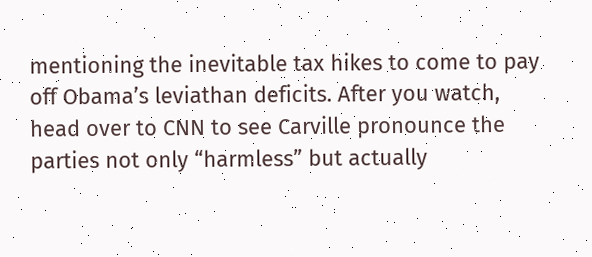mentioning the inevitable tax hikes to come to pay off Obama’s leviathan deficits. After you watch, head over to CNN to see Carville pronounce the parties not only “harmless” but actually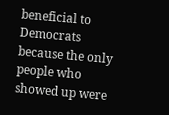beneficial to Democrats because the only people who showed up were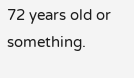72 years old or something.